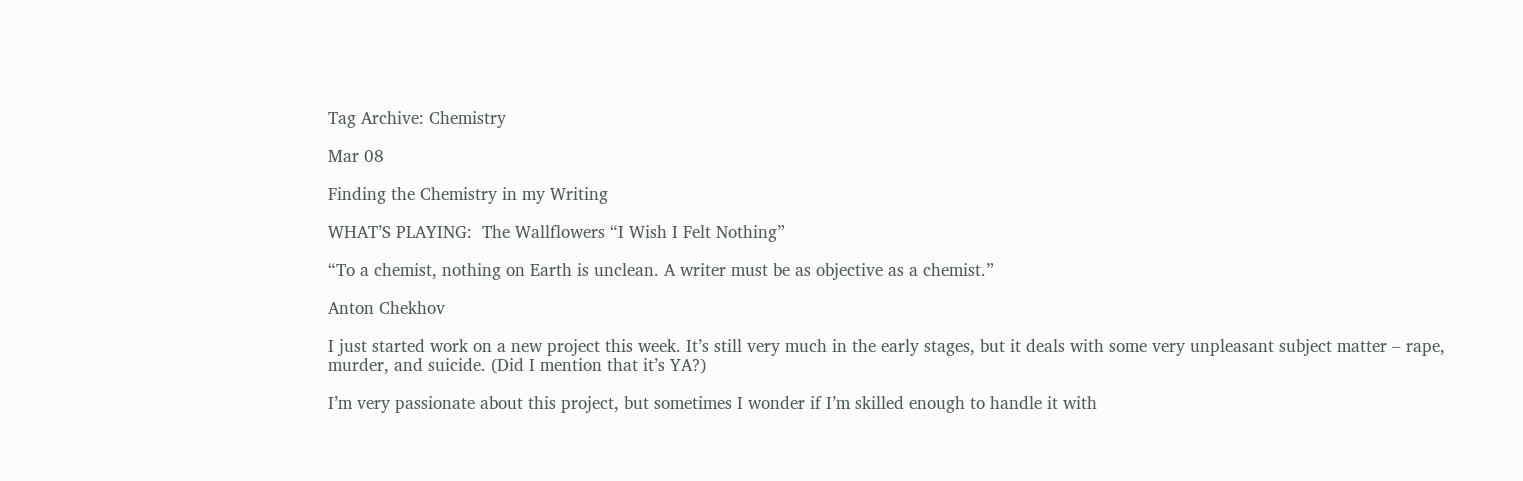Tag Archive: Chemistry

Mar 08

Finding the Chemistry in my Writing

WHAT’S PLAYING:  The Wallflowers “I Wish I Felt Nothing”

“To a chemist, nothing on Earth is unclean. A writer must be as objective as a chemist.”

Anton Chekhov

I just started work on a new project this week. It’s still very much in the early stages, but it deals with some very unpleasant subject matter – rape, murder, and suicide. (Did I mention that it’s YA?)

I’m very passionate about this project, but sometimes I wonder if I’m skilled enough to handle it with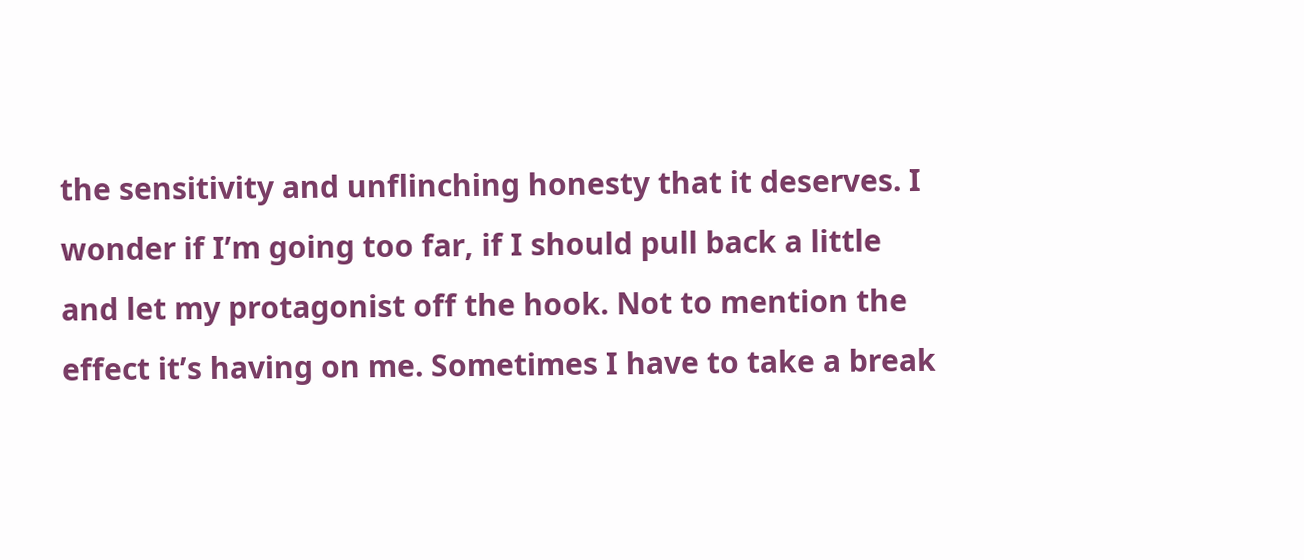the sensitivity and unflinching honesty that it deserves. I wonder if I’m going too far, if I should pull back a little and let my protagonist off the hook. Not to mention the effect it’s having on me. Sometimes I have to take a break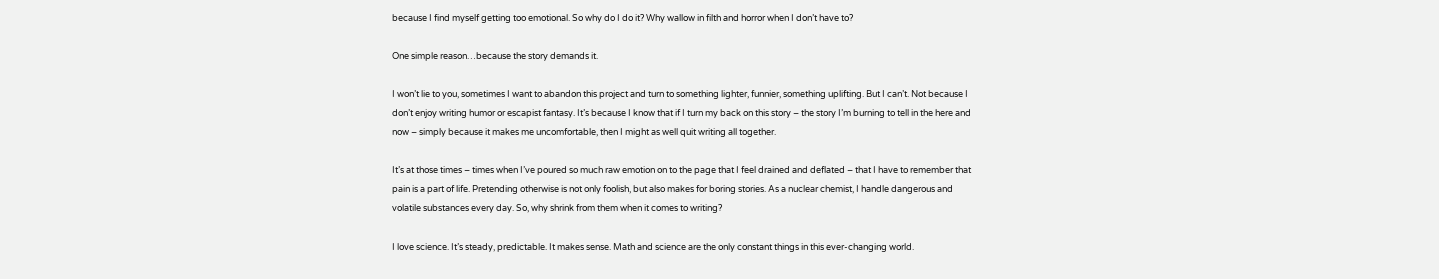because I find myself getting too emotional. So why do I do it? Why wallow in filth and horror when I don’t have to?

One simple reason…because the story demands it.

I won’t lie to you, sometimes I want to abandon this project and turn to something lighter, funnier, something uplifting. But I can’t. Not because I don’t enjoy writing humor or escapist fantasy. It’s because I know that if I turn my back on this story – the story I’m burning to tell in the here and now – simply because it makes me uncomfortable, then I might as well quit writing all together.

It’s at those times – times when I’ve poured so much raw emotion on to the page that I feel drained and deflated – that I have to remember that pain is a part of life. Pretending otherwise is not only foolish, but also makes for boring stories. As a nuclear chemist, I handle dangerous and volatile substances every day. So, why shrink from them when it comes to writing?

I love science. It’s steady, predictable. It makes sense. Math and science are the only constant things in this ever-changing world.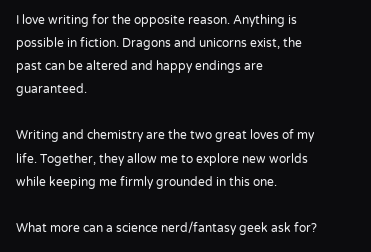I love writing for the opposite reason. Anything is possible in fiction. Dragons and unicorns exist, the past can be altered and happy endings are guaranteed.

Writing and chemistry are the two great loves of my life. Together, they allow me to explore new worlds while keeping me firmly grounded in this one.

What more can a science nerd/fantasy geek ask for?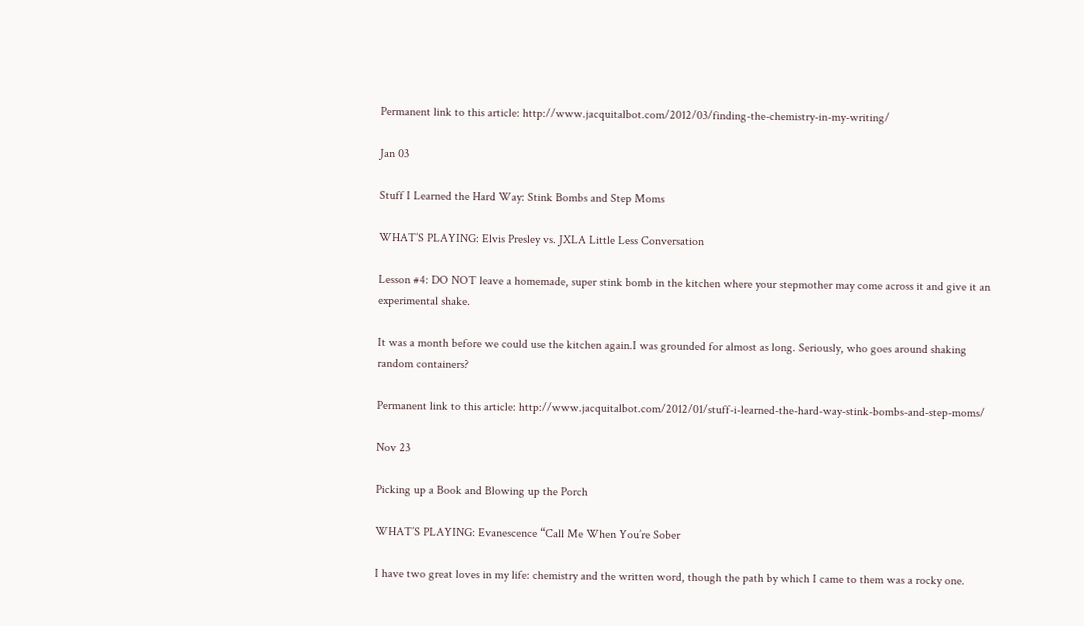Permanent link to this article: http://www.jacquitalbot.com/2012/03/finding-the-chemistry-in-my-writing/

Jan 03

Stuff I Learned the Hard Way: Stink Bombs and Step Moms

WHAT’S PLAYING: Elvis Presley vs. JXLA Little Less Conversation

Lesson #4: DO NOT leave a homemade, super stink bomb in the kitchen where your stepmother may come across it and give it an experimental shake.

It was a month before we could use the kitchen again.I was grounded for almost as long. Seriously, who goes around shaking random containers?

Permanent link to this article: http://www.jacquitalbot.com/2012/01/stuff-i-learned-the-hard-way-stink-bombs-and-step-moms/

Nov 23

Picking up a Book and Blowing up the Porch

WHAT’S PLAYING: Evanescence “Call Me When You’re Sober

I have two great loves in my life: chemistry and the written word, though the path by which I came to them was a rocky one.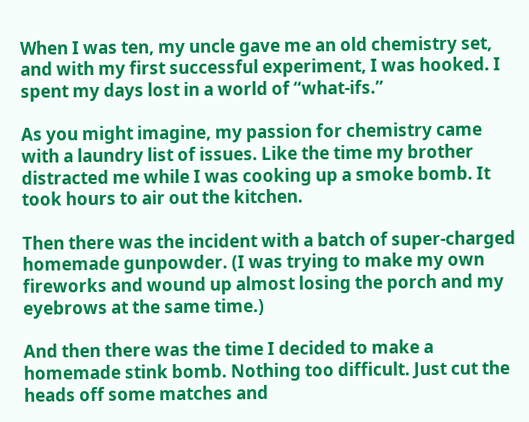When I was ten, my uncle gave me an old chemistry set, and with my first successful experiment, I was hooked. I spent my days lost in a world of “what-ifs.”

As you might imagine, my passion for chemistry came with a laundry list of issues. Like the time my brother distracted me while I was cooking up a smoke bomb. It took hours to air out the kitchen.

Then there was the incident with a batch of super-charged homemade gunpowder. (I was trying to make my own fireworks and wound up almost losing the porch and my eyebrows at the same time.)

And then there was the time I decided to make a homemade stink bomb. Nothing too difficult. Just cut the heads off some matches and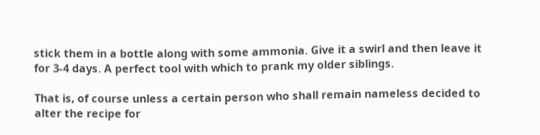stick them in a bottle along with some ammonia. Give it a swirl and then leave it for 3-4 days. A perfect tool with which to prank my older siblings.

That is, of course unless a certain person who shall remain nameless decided to alter the recipe for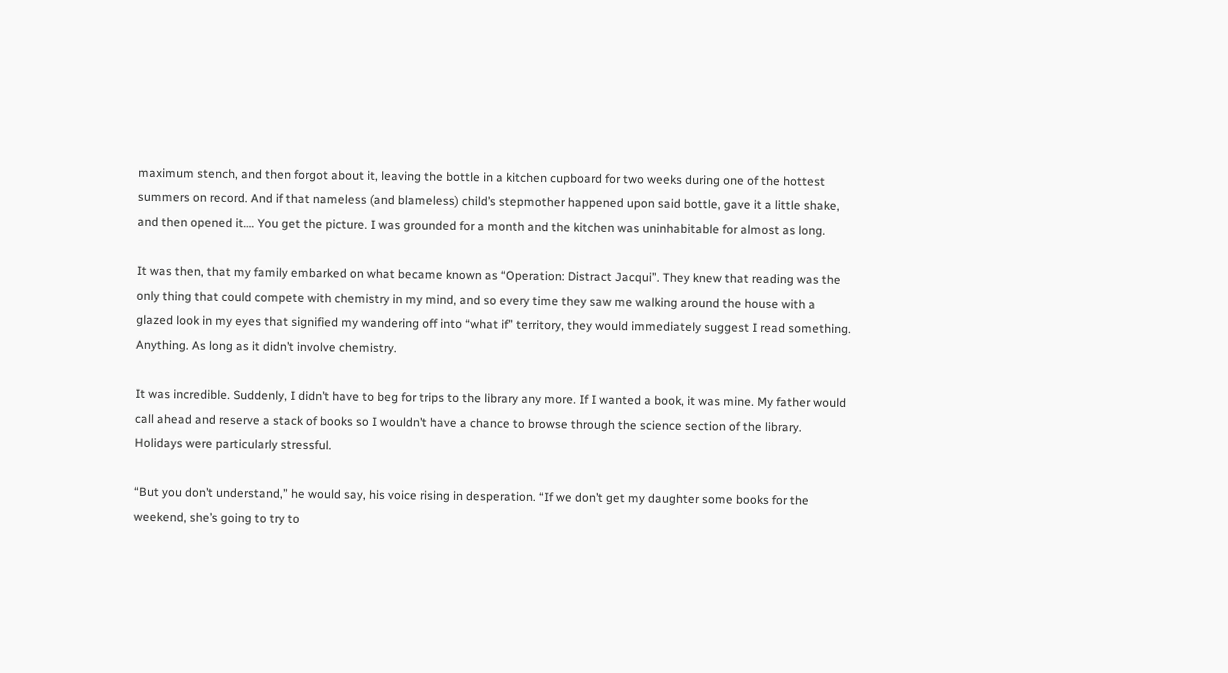maximum stench, and then forgot about it, leaving the bottle in a kitchen cupboard for two weeks during one of the hottest summers on record. And if that nameless (and blameless) child’s stepmother happened upon said bottle, gave it a little shake, and then opened it…. You get the picture. I was grounded for a month and the kitchen was uninhabitable for almost as long.

It was then, that my family embarked on what became known as “Operation: Distract Jacqui”. They knew that reading was the only thing that could compete with chemistry in my mind, and so every time they saw me walking around the house with a glazed look in my eyes that signified my wandering off into “what if” territory, they would immediately suggest I read something. Anything. As long as it didn’t involve chemistry.

It was incredible. Suddenly, I didn’t have to beg for trips to the library any more. If I wanted a book, it was mine. My father would call ahead and reserve a stack of books so I wouldn’t have a chance to browse through the science section of the library. Holidays were particularly stressful.

“But you don’t understand,” he would say, his voice rising in desperation. “If we don’t get my daughter some books for the weekend, she’s going to try to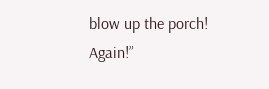blow up the porch! Again!”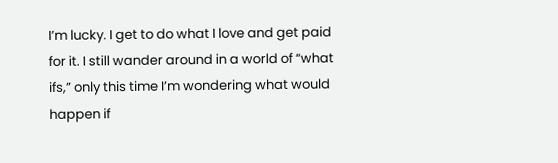I’m lucky. I get to do what I love and get paid for it. I still wander around in a world of “what ifs,” only this time I’m wondering what would happen if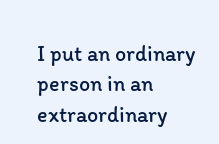I put an ordinary person in an extraordinary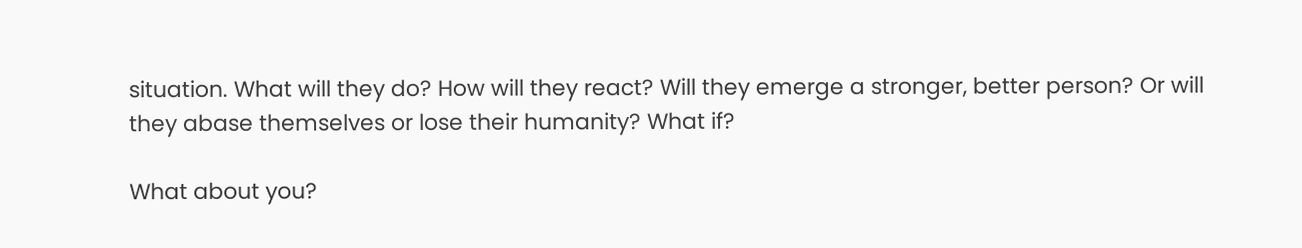situation. What will they do? How will they react? Will they emerge a stronger, better person? Or will they abase themselves or lose their humanity? What if?

What about you?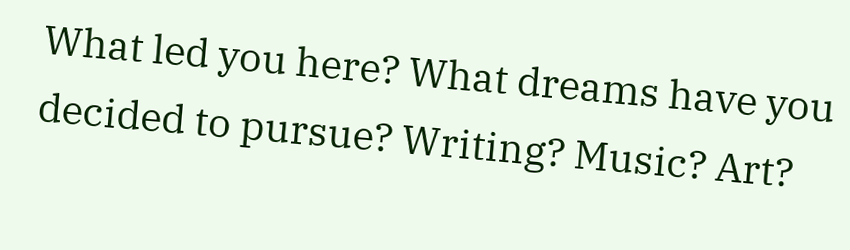What led you here? What dreams have you decided to pursue? Writing? Music? Art?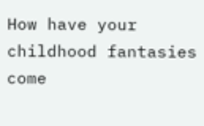How have your childhood fantasies come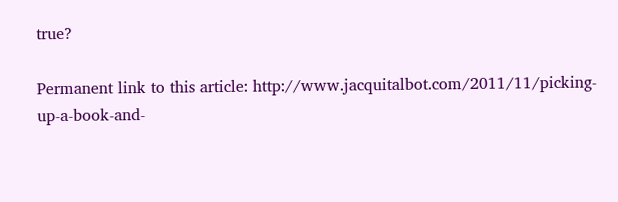true?

Permanent link to this article: http://www.jacquitalbot.com/2011/11/picking-up-a-book-and-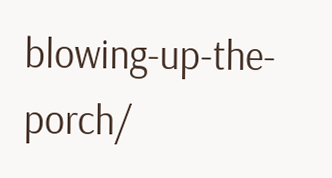blowing-up-the-porch/